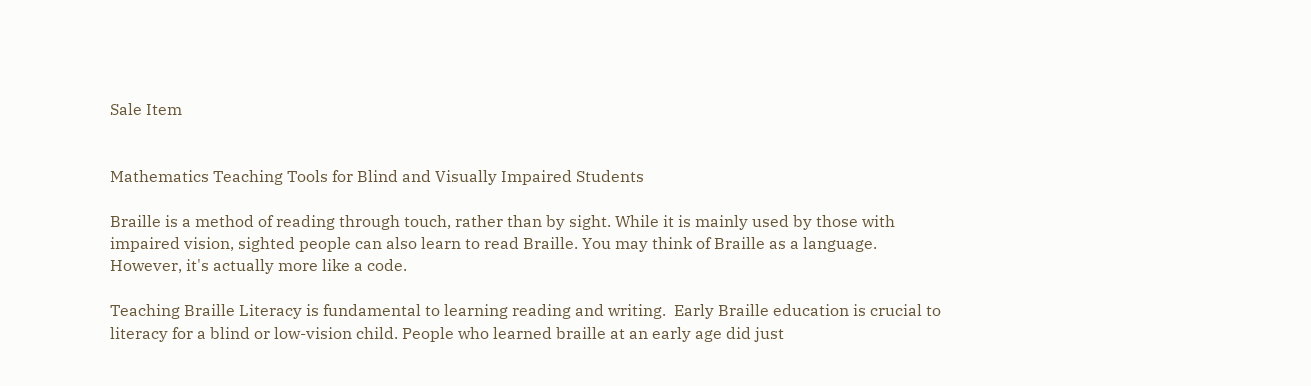Sale Item


Mathematics Teaching Tools for Blind and Visually Impaired Students

Braille is a method of reading through touch, rather than by sight. While it is mainly used by those with impaired vision, sighted people can also learn to read Braille. You may think of Braille as a language. However, it's actually more like a code.

Teaching Braille Literacy is fundamental to learning reading and writing.  Early Braille education is crucial to literacy for a blind or low-vision child. People who learned braille at an early age did just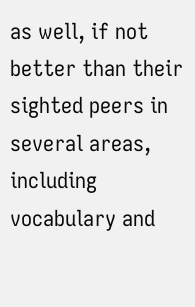as well, if not better than their sighted peers in several areas, including vocabulary and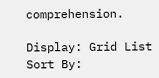comprehension.

Display: Grid List
Sort By: